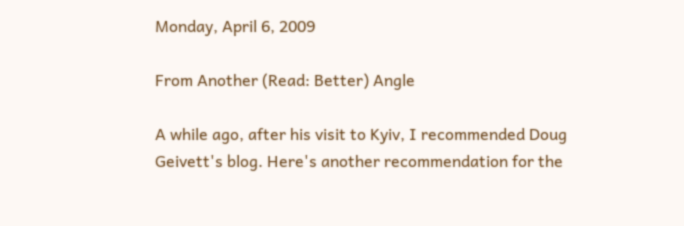Monday, April 6, 2009

From Another (Read: Better) Angle

A while ago, after his visit to Kyiv, I recommended Doug Geivett's blog. Here's another recommendation for the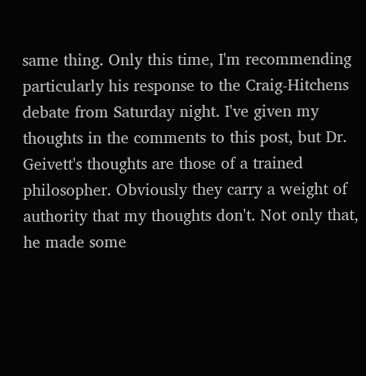same thing. Only this time, I'm recommending particularly his response to the Craig-Hitchens debate from Saturday night. I've given my thoughts in the comments to this post, but Dr. Geivett's thoughts are those of a trained philosopher. Obviously they carry a weight of authority that my thoughts don't. Not only that, he made some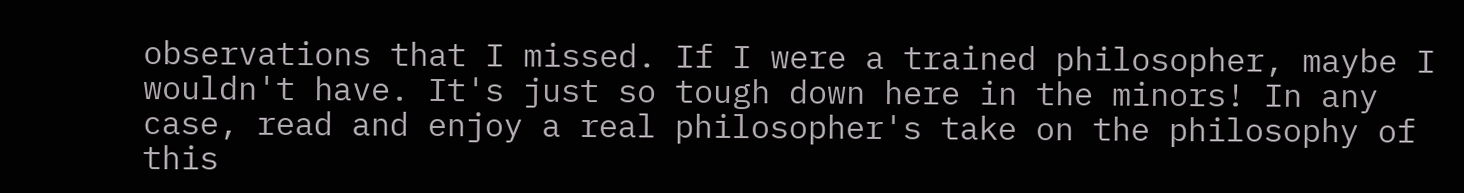observations that I missed. If I were a trained philosopher, maybe I wouldn't have. It's just so tough down here in the minors! In any case, read and enjoy a real philosopher's take on the philosophy of this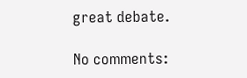great debate.

No comments: